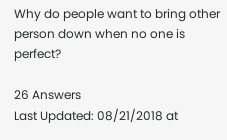Why do people want to bring other person down when no one is perfect?

26 Answers
Last Updated: 08/21/2018 at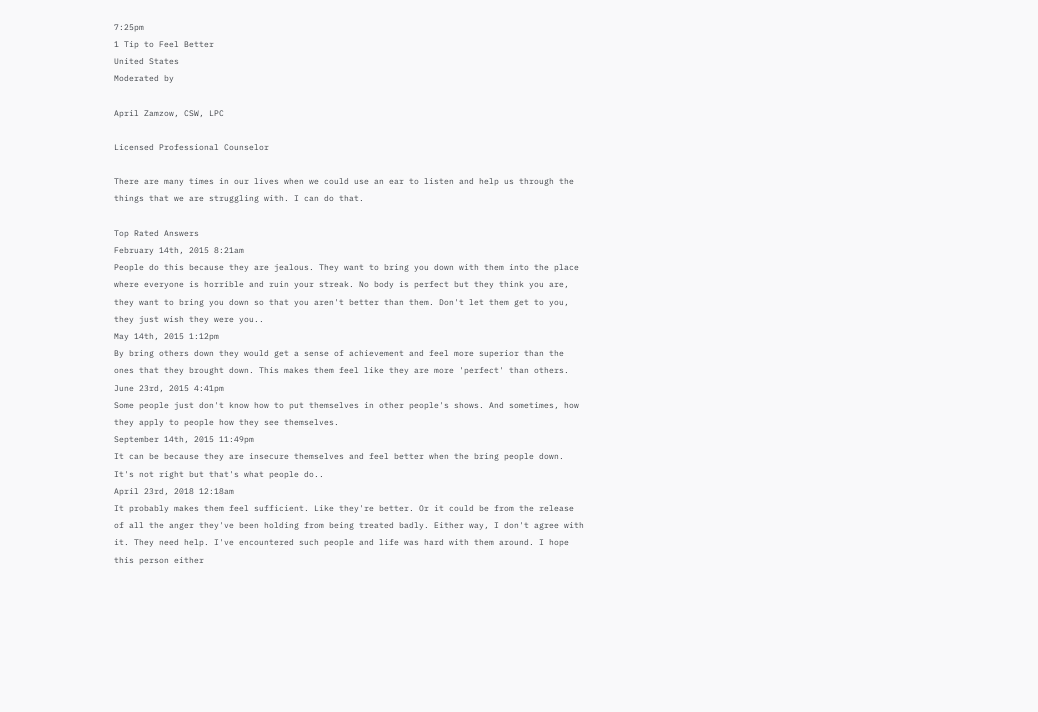7:25pm
1 Tip to Feel Better
United States
Moderated by

April Zamzow, CSW, LPC

Licensed Professional Counselor

There are many times in our lives when we could use an ear to listen and help us through the things that we are struggling with. I can do that.

Top Rated Answers
February 14th, 2015 8:21am
People do this because they are jealous. They want to bring you down with them into the place where everyone is horrible and ruin your streak. No body is perfect but they think you are, they want to bring you down so that you aren't better than them. Don't let them get to you, they just wish they were you..
May 14th, 2015 1:12pm
By bring others down they would get a sense of achievement and feel more superior than the ones that they brought down. This makes them feel like they are more 'perfect' than others.
June 23rd, 2015 4:41pm
Some people just don't know how to put themselves in other people's shows. And sometimes, how they apply to people how they see themselves.
September 14th, 2015 11:49pm
It can be because they are insecure themselves and feel better when the bring people down. It's not right but that's what people do..
April 23rd, 2018 12:18am
It probably makes them feel sufficient. Like they're better. Or it could be from the release of all the anger they've been holding from being treated badly. Either way, I don't agree with it. They need help. I've encountered such people and life was hard with them around. I hope this person either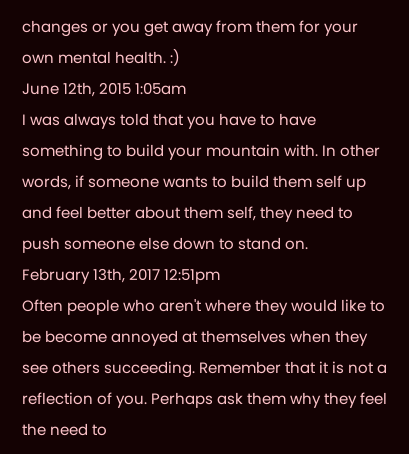changes or you get away from them for your own mental health. :)
June 12th, 2015 1:05am
I was always told that you have to have something to build your mountain with. In other words, if someone wants to build them self up and feel better about them self, they need to push someone else down to stand on.
February 13th, 2017 12:51pm
Often people who aren't where they would like to be become annoyed at themselves when they see others succeeding. Remember that it is not a reflection of you. Perhaps ask them why they feel the need to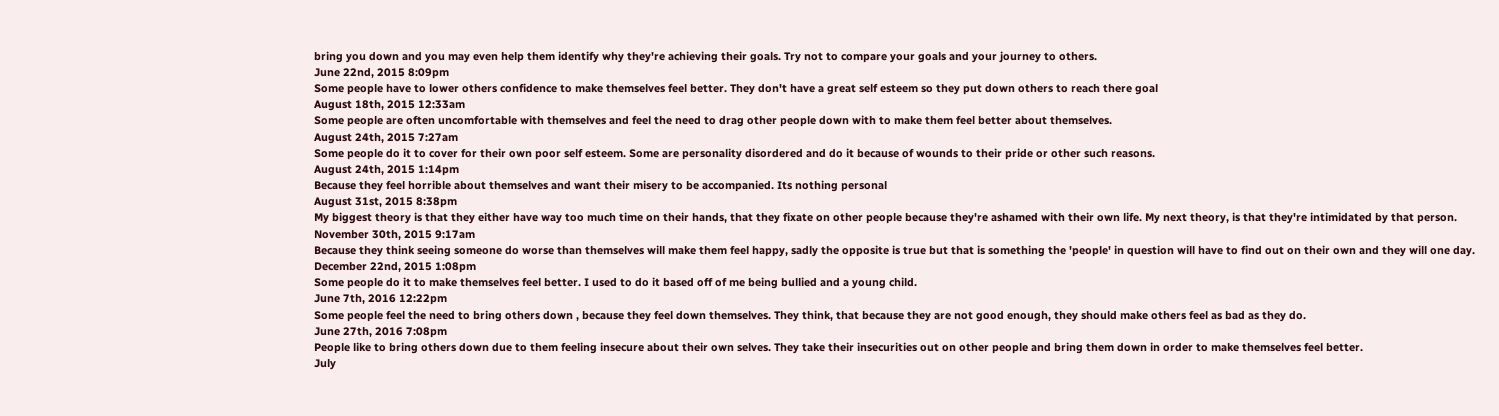bring you down and you may even help them identify why they're achieving their goals. Try not to compare your goals and your journey to others.
June 22nd, 2015 8:09pm
Some people have to lower others confidence to make themselves feel better. They don't have a great self esteem so they put down others to reach there goal
August 18th, 2015 12:33am
Some people are often uncomfortable with themselves and feel the need to drag other people down with to make them feel better about themselves.
August 24th, 2015 7:27am
Some people do it to cover for their own poor self esteem. Some are personality disordered and do it because of wounds to their pride or other such reasons.
August 24th, 2015 1:14pm
Because they feel horrible about themselves and want their misery to be accompanied. Its nothing personal
August 31st, 2015 8:38pm
My biggest theory is that they either have way too much time on their hands, that they fixate on other people because they're ashamed with their own life. My next theory, is that they're intimidated by that person.
November 30th, 2015 9:17am
Because they think seeing someone do worse than themselves will make them feel happy, sadly the opposite is true but that is something the 'people' in question will have to find out on their own and they will one day.
December 22nd, 2015 1:08pm
Some people do it to make themselves feel better. I used to do it based off of me being bullied and a young child.
June 7th, 2016 12:22pm
Some people feel the need to bring others down , because they feel down themselves. They think, that because they are not good enough, they should make others feel as bad as they do.
June 27th, 2016 7:08pm
People like to bring others down due to them feeling insecure about their own selves. They take their insecurities out on other people and bring them down in order to make themselves feel better.
July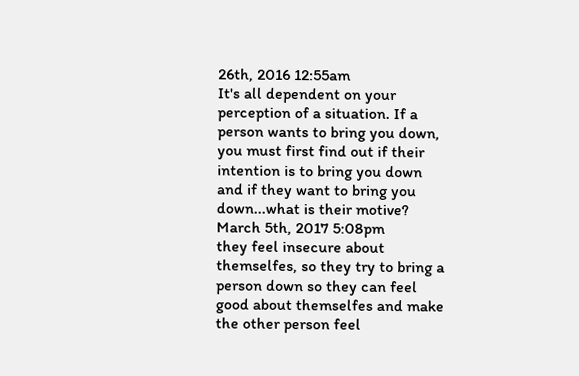26th, 2016 12:55am
It's all dependent on your perception of a situation. If a person wants to bring you down, you must first find out if their intention is to bring you down and if they want to bring you down...what is their motive?
March 5th, 2017 5:08pm
they feel insecure about themselfes, so they try to bring a person down so they can feel good about themselfes and make the other person feel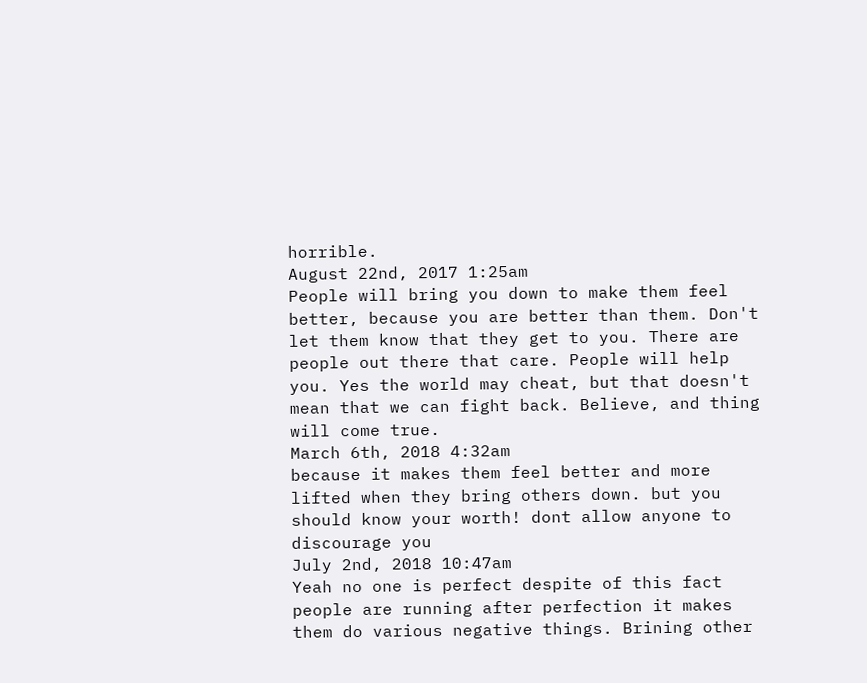horrible.
August 22nd, 2017 1:25am
People will bring you down to make them feel better, because you are better than them. Don't let them know that they get to you. There are people out there that care. People will help you. Yes the world may cheat, but that doesn't mean that we can fight back. Believe, and thing will come true.
March 6th, 2018 4:32am
because it makes them feel better and more lifted when they bring others down. but you should know your worth! dont allow anyone to discourage you
July 2nd, 2018 10:47am
Yeah no one is perfect despite of this fact people are running after perfection it makes them do various negative things. Brining other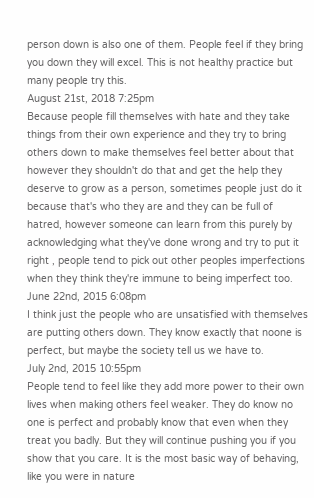person down is also one of them. People feel if they bring you down they will excel. This is not healthy practice but many people try this.
August 21st, 2018 7:25pm
Because people fill themselves with hate and they take things from their own experience and they try to bring others down to make themselves feel better about that however they shouldn't do that and get the help they deserve to grow as a person, sometimes people just do it because that's who they are and they can be full of hatred, however someone can learn from this purely by acknowledging what they've done wrong and try to put it right , people tend to pick out other peoples imperfections when they think they're immune to being imperfect too.
June 22nd, 2015 6:08pm
I think just the people who are unsatisfied with themselves are putting others down. They know exactly that noone is perfect, but maybe the society tell us we have to.
July 2nd, 2015 10:55pm
People tend to feel like they add more power to their own lives when making others feel weaker. They do know no one is perfect and probably know that even when they treat you badly. But they will continue pushing you if you show that you care. It is the most basic way of behaving, like you were in nature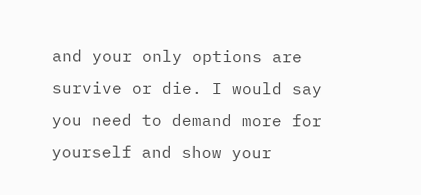and your only options are survive or die. I would say you need to demand more for yourself and show your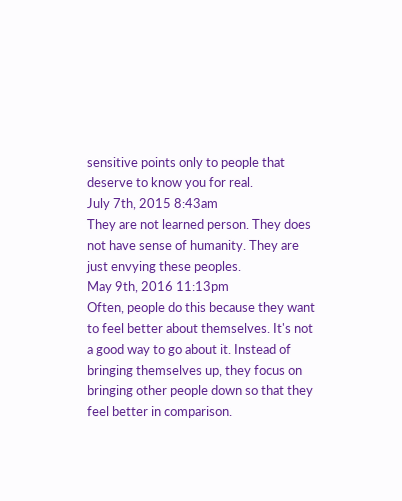sensitive points only to people that deserve to know you for real.
July 7th, 2015 8:43am
They are not learned person. They does not have sense of humanity. They are just envying these peoples.
May 9th, 2016 11:13pm
Often, people do this because they want to feel better about themselves. It's not a good way to go about it. Instead of bringing themselves up, they focus on bringing other people down so that they feel better in comparison.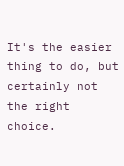It's the easier thing to do, but certainly not the right choice.